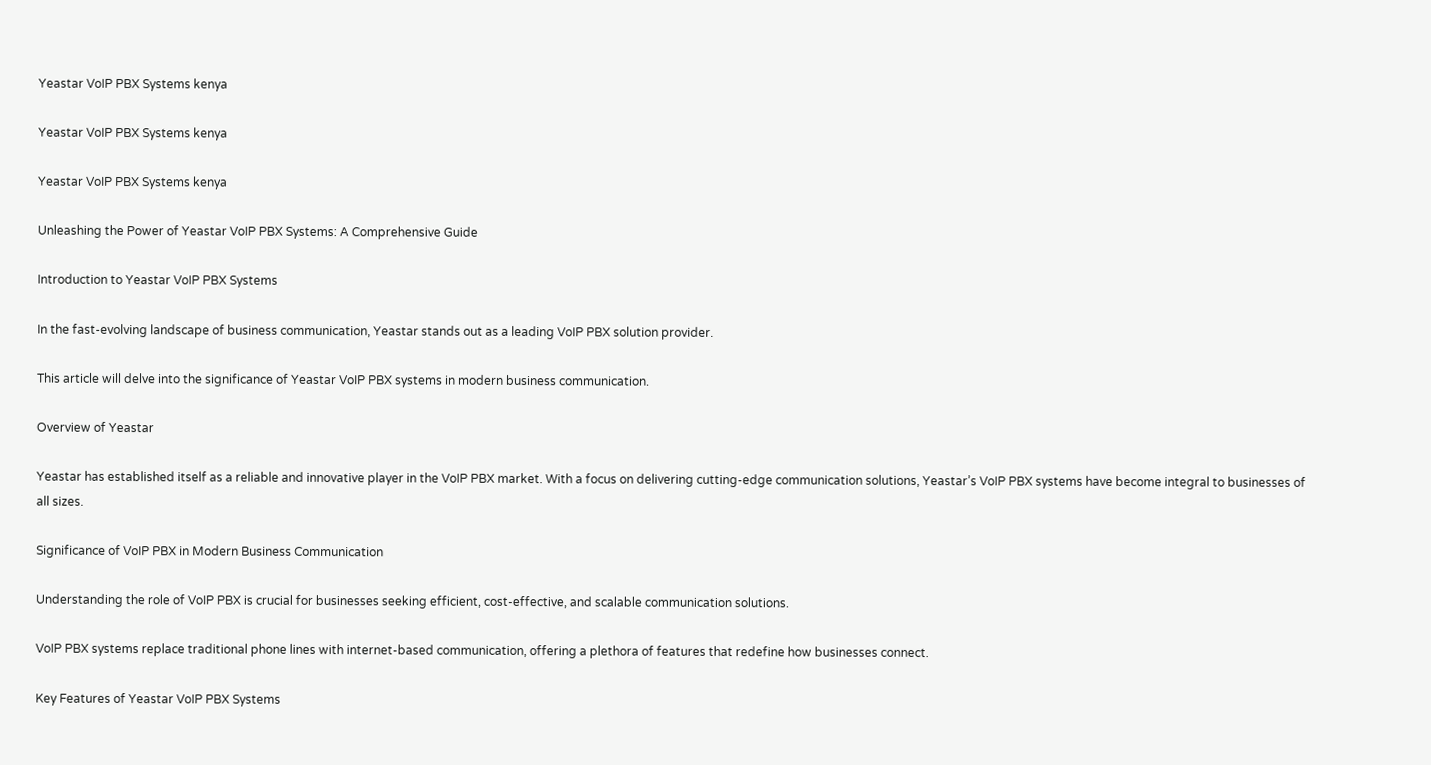Yeastar VoIP PBX Systems kenya

Yeastar VoIP PBX Systems kenya

Yeastar VoIP PBX Systems kenya

Unleashing the Power of Yeastar VoIP PBX Systems: A Comprehensive Guide

Introduction to Yeastar VoIP PBX Systems

In the fast-evolving landscape of business communication, Yeastar stands out as a leading VoIP PBX solution provider.

This article will delve into the significance of Yeastar VoIP PBX systems in modern business communication.

Overview of Yeastar

Yeastar has established itself as a reliable and innovative player in the VoIP PBX market. With a focus on delivering cutting-edge communication solutions, Yeastar’s VoIP PBX systems have become integral to businesses of all sizes.

Significance of VoIP PBX in Modern Business Communication

Understanding the role of VoIP PBX is crucial for businesses seeking efficient, cost-effective, and scalable communication solutions.

VoIP PBX systems replace traditional phone lines with internet-based communication, offering a plethora of features that redefine how businesses connect.

Key Features of Yeastar VoIP PBX Systems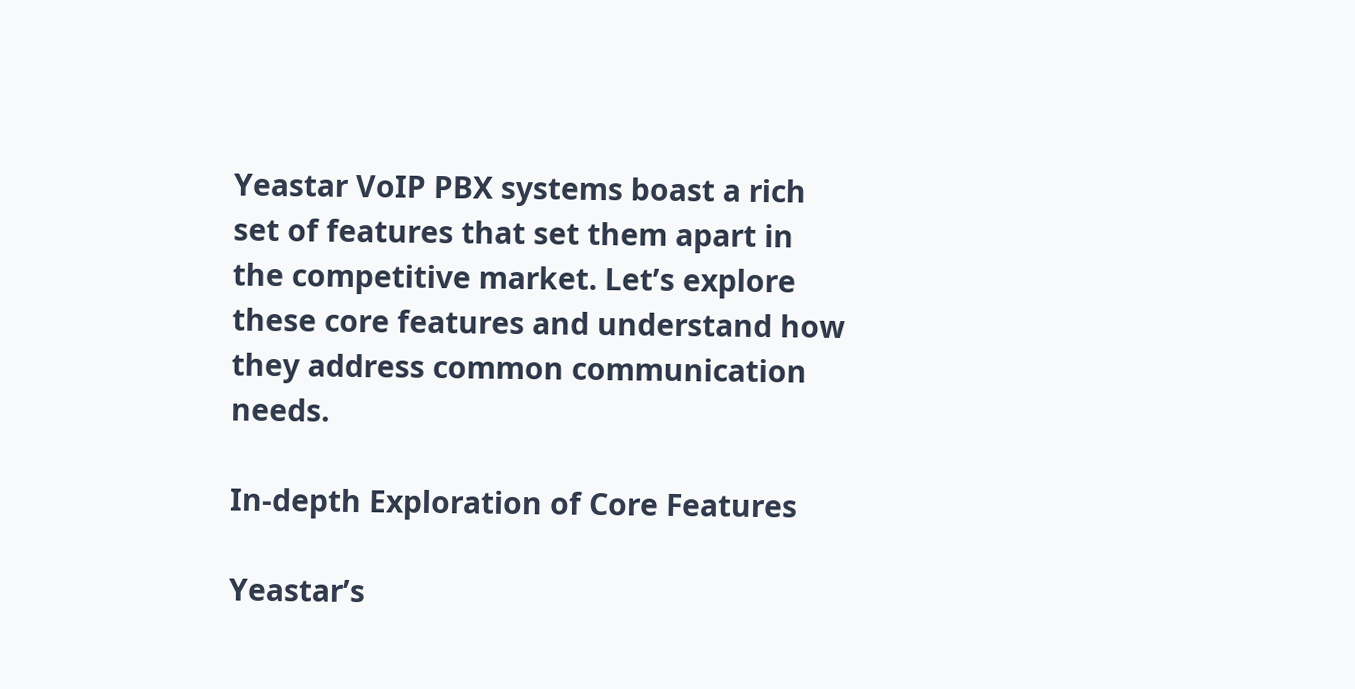Yeastar VoIP PBX systems boast a rich set of features that set them apart in the competitive market. Let’s explore these core features and understand how they address common communication needs.

In-depth Exploration of Core Features

Yeastar’s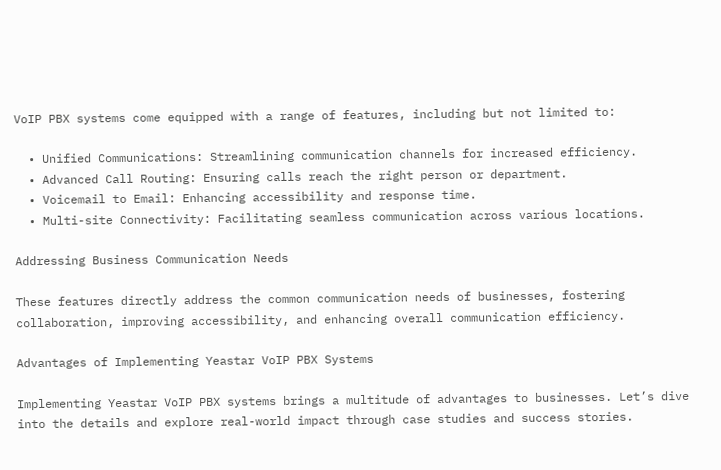VoIP PBX systems come equipped with a range of features, including but not limited to:

  • Unified Communications: Streamlining communication channels for increased efficiency.
  • Advanced Call Routing: Ensuring calls reach the right person or department.
  • Voicemail to Email: Enhancing accessibility and response time.
  • Multi-site Connectivity: Facilitating seamless communication across various locations.

Addressing Business Communication Needs

These features directly address the common communication needs of businesses, fostering collaboration, improving accessibility, and enhancing overall communication efficiency.

Advantages of Implementing Yeastar VoIP PBX Systems

Implementing Yeastar VoIP PBX systems brings a multitude of advantages to businesses. Let’s dive into the details and explore real-world impact through case studies and success stories.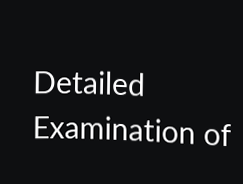Detailed Examination of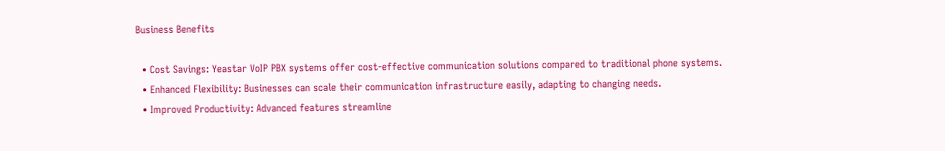Business Benefits

  • Cost Savings: Yeastar VoIP PBX systems offer cost-effective communication solutions compared to traditional phone systems.
  • Enhanced Flexibility: Businesses can scale their communication infrastructure easily, adapting to changing needs.
  • Improved Productivity: Advanced features streamline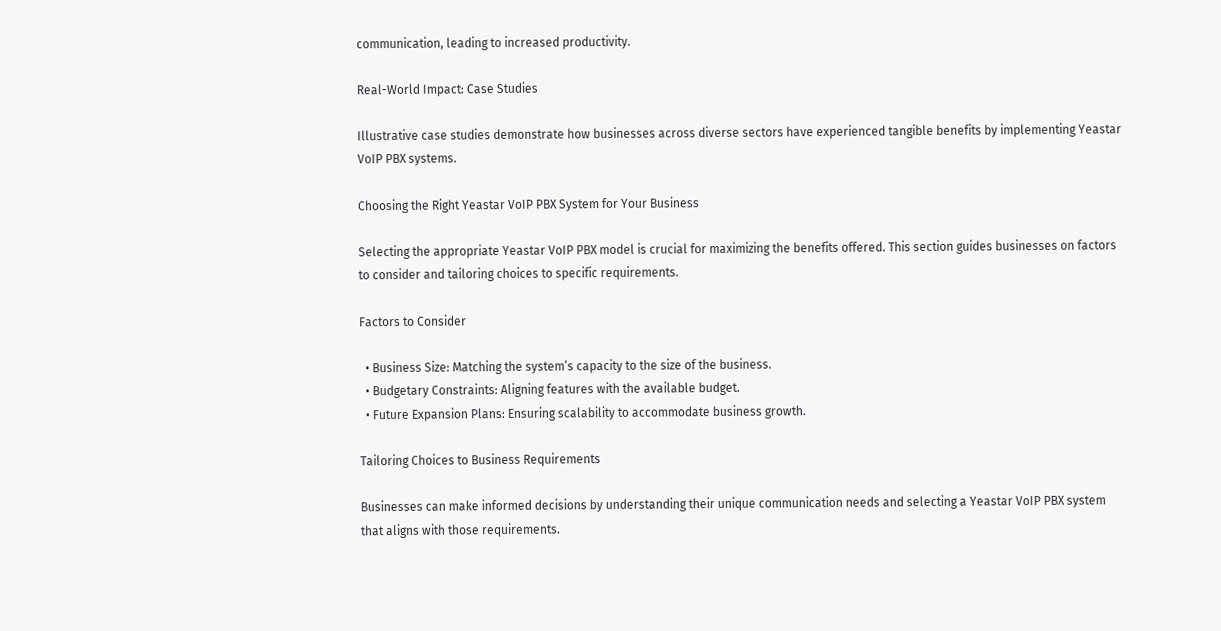communication, leading to increased productivity.

Real-World Impact: Case Studies

Illustrative case studies demonstrate how businesses across diverse sectors have experienced tangible benefits by implementing Yeastar VoIP PBX systems.

Choosing the Right Yeastar VoIP PBX System for Your Business

Selecting the appropriate Yeastar VoIP PBX model is crucial for maximizing the benefits offered. This section guides businesses on factors to consider and tailoring choices to specific requirements.

Factors to Consider

  • Business Size: Matching the system’s capacity to the size of the business.
  • Budgetary Constraints: Aligning features with the available budget.
  • Future Expansion Plans: Ensuring scalability to accommodate business growth.

Tailoring Choices to Business Requirements

Businesses can make informed decisions by understanding their unique communication needs and selecting a Yeastar VoIP PBX system that aligns with those requirements.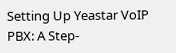Setting Up Yeastar VoIP PBX: A Step-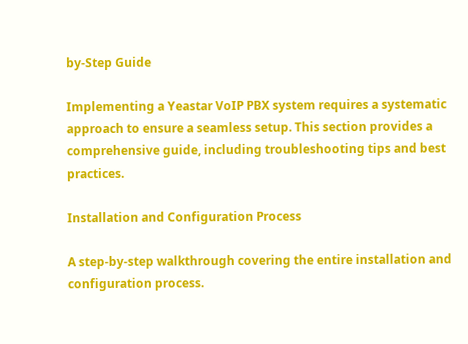by-Step Guide

Implementing a Yeastar VoIP PBX system requires a systematic approach to ensure a seamless setup. This section provides a comprehensive guide, including troubleshooting tips and best practices.

Installation and Configuration Process

A step-by-step walkthrough covering the entire installation and configuration process.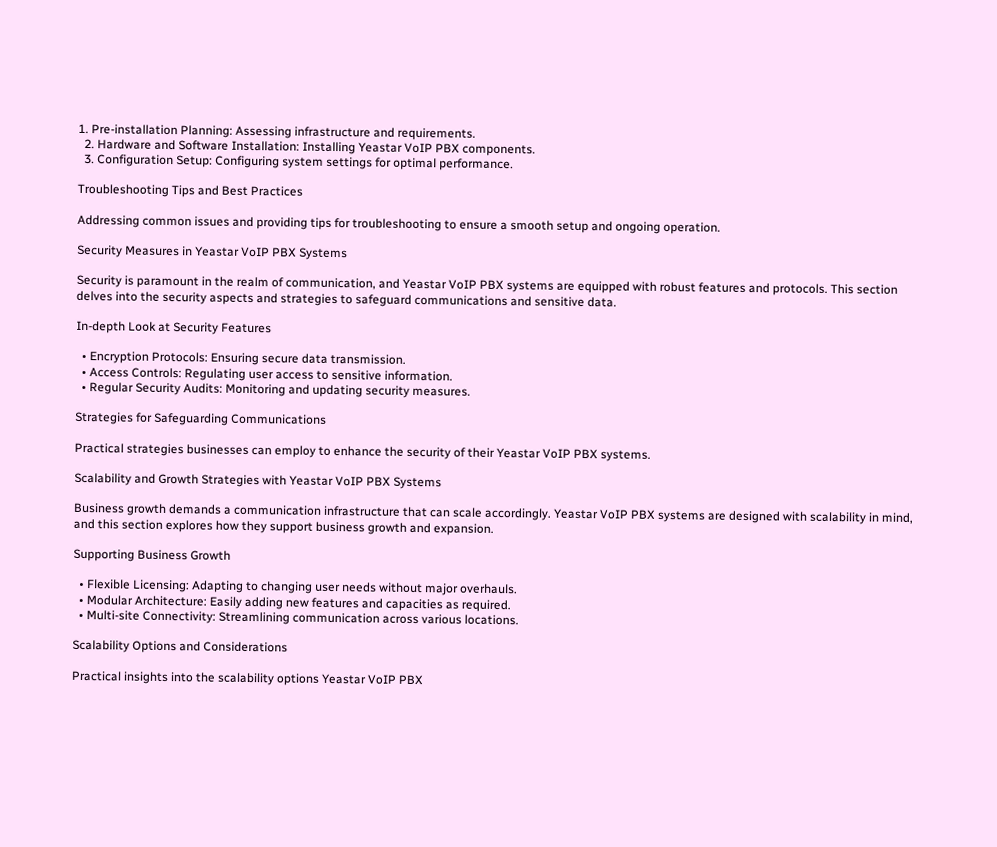1. Pre-installation Planning: Assessing infrastructure and requirements.
  2. Hardware and Software Installation: Installing Yeastar VoIP PBX components.
  3. Configuration Setup: Configuring system settings for optimal performance.

Troubleshooting Tips and Best Practices

Addressing common issues and providing tips for troubleshooting to ensure a smooth setup and ongoing operation.

Security Measures in Yeastar VoIP PBX Systems

Security is paramount in the realm of communication, and Yeastar VoIP PBX systems are equipped with robust features and protocols. This section delves into the security aspects and strategies to safeguard communications and sensitive data.

In-depth Look at Security Features

  • Encryption Protocols: Ensuring secure data transmission.
  • Access Controls: Regulating user access to sensitive information.
  • Regular Security Audits: Monitoring and updating security measures.

Strategies for Safeguarding Communications

Practical strategies businesses can employ to enhance the security of their Yeastar VoIP PBX systems.

Scalability and Growth Strategies with Yeastar VoIP PBX Systems

Business growth demands a communication infrastructure that can scale accordingly. Yeastar VoIP PBX systems are designed with scalability in mind, and this section explores how they support business growth and expansion.

Supporting Business Growth

  • Flexible Licensing: Adapting to changing user needs without major overhauls.
  • Modular Architecture: Easily adding new features and capacities as required.
  • Multi-site Connectivity: Streamlining communication across various locations.

Scalability Options and Considerations

Practical insights into the scalability options Yeastar VoIP PBX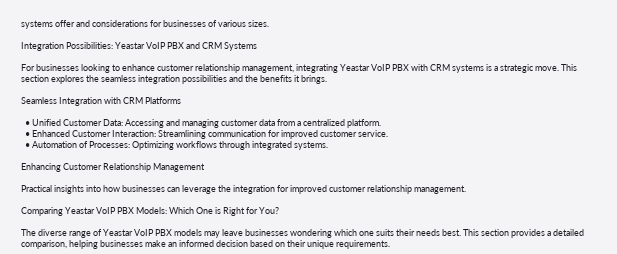systems offer and considerations for businesses of various sizes.

Integration Possibilities: Yeastar VoIP PBX and CRM Systems

For businesses looking to enhance customer relationship management, integrating Yeastar VoIP PBX with CRM systems is a strategic move. This section explores the seamless integration possibilities and the benefits it brings.

Seamless Integration with CRM Platforms

  • Unified Customer Data: Accessing and managing customer data from a centralized platform.
  • Enhanced Customer Interaction: Streamlining communication for improved customer service.
  • Automation of Processes: Optimizing workflows through integrated systems.

Enhancing Customer Relationship Management

Practical insights into how businesses can leverage the integration for improved customer relationship management.

Comparing Yeastar VoIP PBX Models: Which One is Right for You?

The diverse range of Yeastar VoIP PBX models may leave businesses wondering which one suits their needs best. This section provides a detailed comparison, helping businesses make an informed decision based on their unique requirements.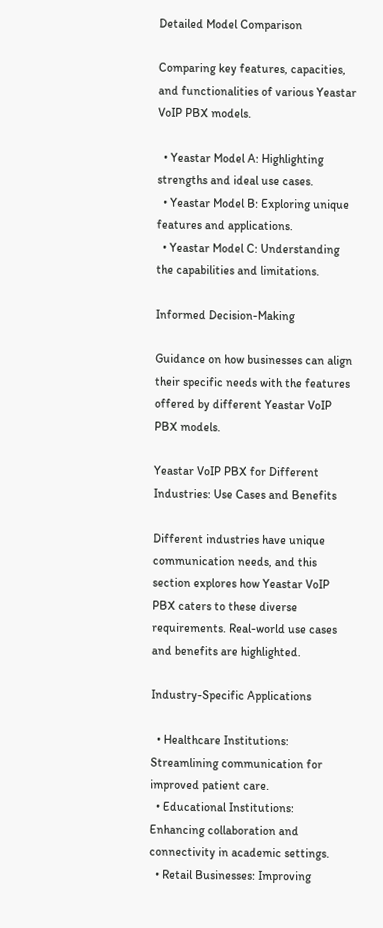Detailed Model Comparison

Comparing key features, capacities, and functionalities of various Yeastar VoIP PBX models.

  • Yeastar Model A: Highlighting strengths and ideal use cases.
  • Yeastar Model B: Exploring unique features and applications.
  • Yeastar Model C: Understanding the capabilities and limitations.

Informed Decision-Making

Guidance on how businesses can align their specific needs with the features offered by different Yeastar VoIP PBX models.

Yeastar VoIP PBX for Different Industries: Use Cases and Benefits

Different industries have unique communication needs, and this section explores how Yeastar VoIP PBX caters to these diverse requirements. Real-world use cases and benefits are highlighted.

Industry-Specific Applications

  • Healthcare Institutions: Streamlining communication for improved patient care.
  • Educational Institutions: Enhancing collaboration and connectivity in academic settings.
  • Retail Businesses: Improving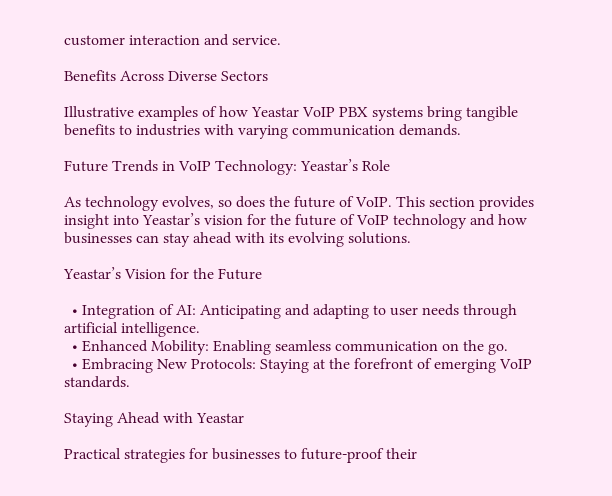customer interaction and service.

Benefits Across Diverse Sectors

Illustrative examples of how Yeastar VoIP PBX systems bring tangible benefits to industries with varying communication demands.

Future Trends in VoIP Technology: Yeastar’s Role

As technology evolves, so does the future of VoIP. This section provides insight into Yeastar’s vision for the future of VoIP technology and how businesses can stay ahead with its evolving solutions.

Yeastar’s Vision for the Future

  • Integration of AI: Anticipating and adapting to user needs through artificial intelligence.
  • Enhanced Mobility: Enabling seamless communication on the go.
  • Embracing New Protocols: Staying at the forefront of emerging VoIP standards.

Staying Ahead with Yeastar

Practical strategies for businesses to future-proof their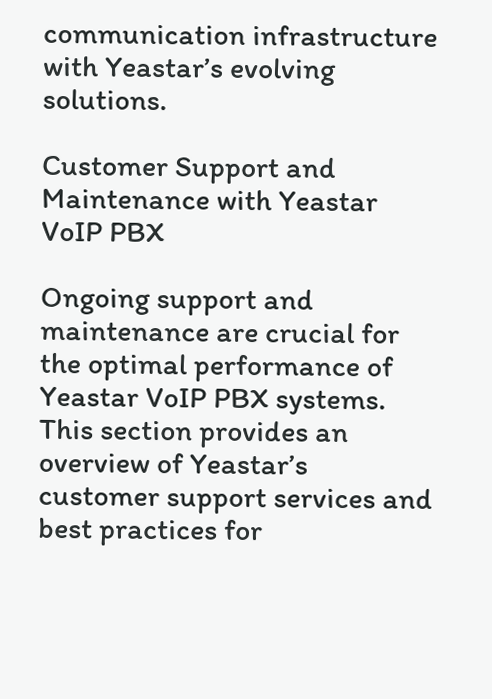communication infrastructure with Yeastar’s evolving solutions.

Customer Support and Maintenance with Yeastar VoIP PBX

Ongoing support and maintenance are crucial for the optimal performance of Yeastar VoIP PBX systems. This section provides an overview of Yeastar’s customer support services and best practices for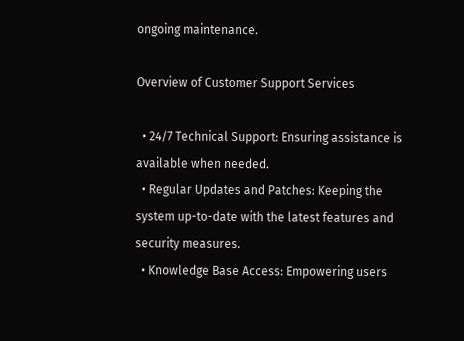ongoing maintenance.

Overview of Customer Support Services

  • 24/7 Technical Support: Ensuring assistance is available when needed.
  • Regular Updates and Patches: Keeping the system up-to-date with the latest features and security measures.
  • Knowledge Base Access: Empowering users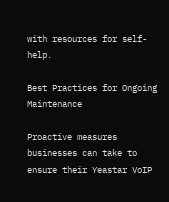with resources for self-help.

Best Practices for Ongoing Maintenance

Proactive measures businesses can take to ensure their Yeastar VoIP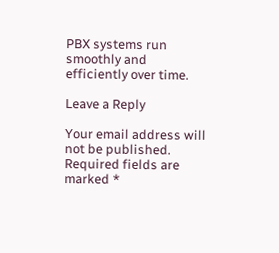PBX systems run smoothly and efficiently over time.

Leave a Reply

Your email address will not be published. Required fields are marked *